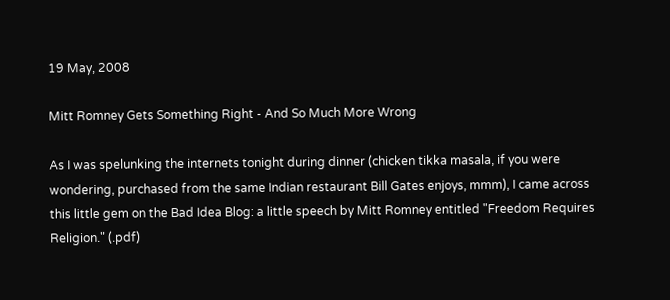19 May, 2008

Mitt Romney Gets Something Right - And So Much More Wrong

As I was spelunking the internets tonight during dinner (chicken tikka masala, if you were wondering, purchased from the same Indian restaurant Bill Gates enjoys, mmm), I came across this little gem on the Bad Idea Blog: a little speech by Mitt Romney entitled "Freedom Requires Religion." (.pdf)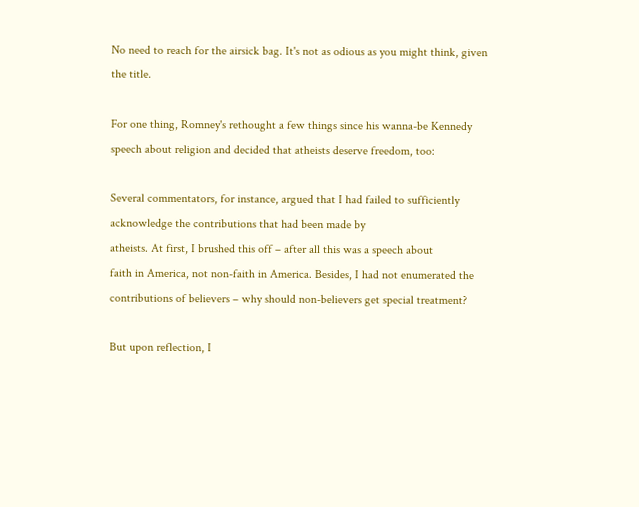No need to reach for the airsick bag. It's not as odious as you might think, given the title.

For one thing, Romney's rethought a few things since his wanna-be Kennedy speech about religion and decided that atheists deserve freedom, too:

Several commentators, for instance, argued that I had failed to sufficiently acknowledge the contributions that had been made by
atheists. At first, I brushed this off – after all this was a speech about
faith in America, not non-faith in America. Besides, I had not enumerated the contributions of believers – why should non-believers get special treatment?

But upon reflection, I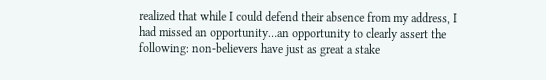realized that while I could defend their absence from my address, I had missed an opportunity…an opportunity to clearly assert the following: non-believers have just as great a stake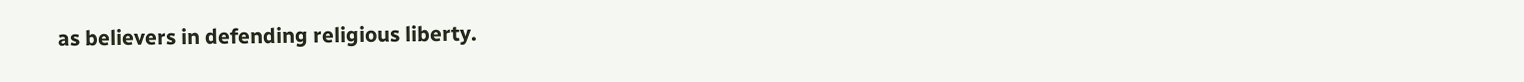as believers in defending religious liberty.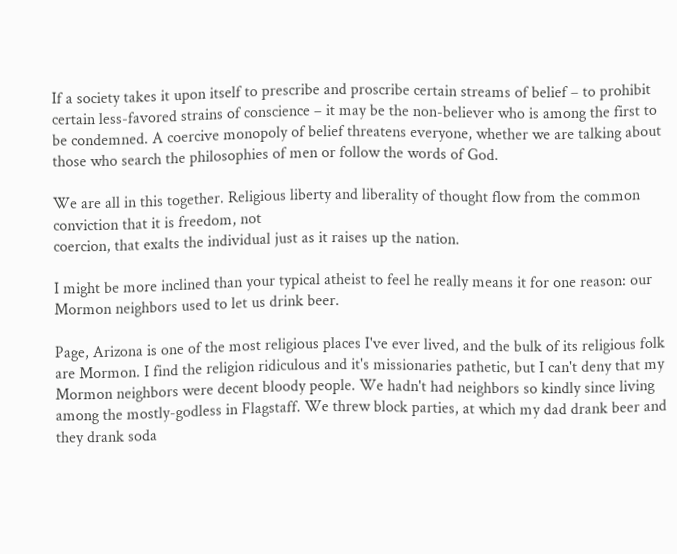If a society takes it upon itself to prescribe and proscribe certain streams of belief – to prohibit certain less-favored strains of conscience – it may be the non-believer who is among the first to be condemned. A coercive monopoly of belief threatens everyone, whether we are talking about those who search the philosophies of men or follow the words of God.

We are all in this together. Religious liberty and liberality of thought flow from the common conviction that it is freedom, not
coercion, that exalts the individual just as it raises up the nation.

I might be more inclined than your typical atheist to feel he really means it for one reason: our Mormon neighbors used to let us drink beer.

Page, Arizona is one of the most religious places I've ever lived, and the bulk of its religious folk are Mormon. I find the religion ridiculous and it's missionaries pathetic, but I can't deny that my Mormon neighbors were decent bloody people. We hadn't had neighbors so kindly since living among the mostly-godless in Flagstaff. We threw block parties, at which my dad drank beer and they drank soda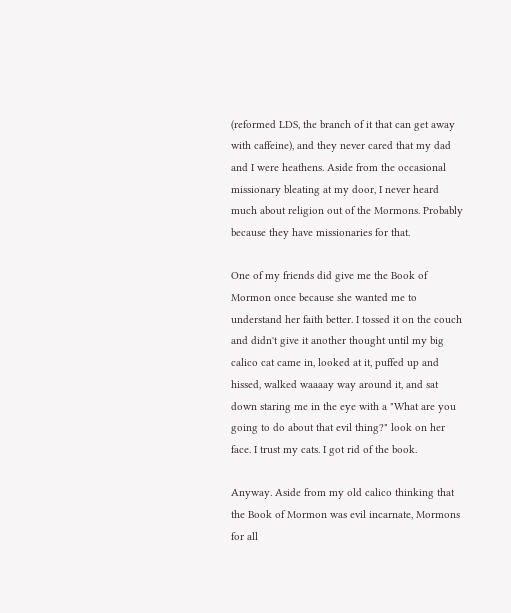(reformed LDS, the branch of it that can get away with caffeine), and they never cared that my dad and I were heathens. Aside from the occasional missionary bleating at my door, I never heard much about religion out of the Mormons. Probably because they have missionaries for that.

One of my friends did give me the Book of Mormon once because she wanted me to understand her faith better. I tossed it on the couch and didn't give it another thought until my big calico cat came in, looked at it, puffed up and hissed, walked waaaay way around it, and sat down staring me in the eye with a "What are you going to do about that evil thing?" look on her face. I trust my cats. I got rid of the book.

Anyway. Aside from my old calico thinking that the Book of Mormon was evil incarnate, Mormons for all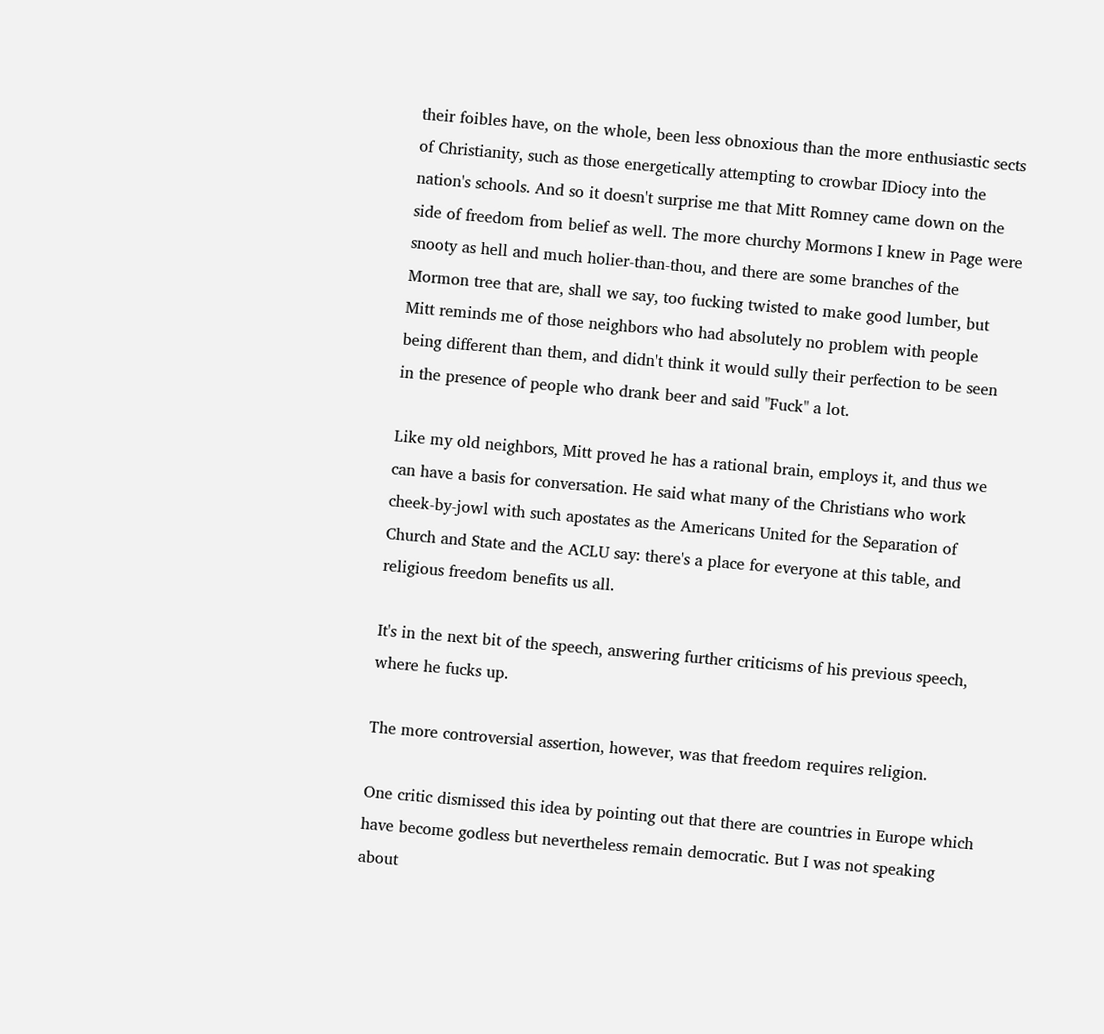their foibles have, on the whole, been less obnoxious than the more enthusiastic sects of Christianity, such as those energetically attempting to crowbar IDiocy into the nation's schools. And so it doesn't surprise me that Mitt Romney came down on the side of freedom from belief as well. The more churchy Mormons I knew in Page were snooty as hell and much holier-than-thou, and there are some branches of the Mormon tree that are, shall we say, too fucking twisted to make good lumber, but Mitt reminds me of those neighbors who had absolutely no problem with people being different than them, and didn't think it would sully their perfection to be seen in the presence of people who drank beer and said "Fuck" a lot.

Like my old neighbors, Mitt proved he has a rational brain, employs it, and thus we can have a basis for conversation. He said what many of the Christians who work cheek-by-jowl with such apostates as the Americans United for the Separation of Church and State and the ACLU say: there's a place for everyone at this table, and religious freedom benefits us all.

It's in the next bit of the speech, answering further criticisms of his previous speech, where he fucks up.

The more controversial assertion, however, was that freedom requires religion.

One critic dismissed this idea by pointing out that there are countries in Europe which have become godless but nevertheless remain democratic. But I was not speaking about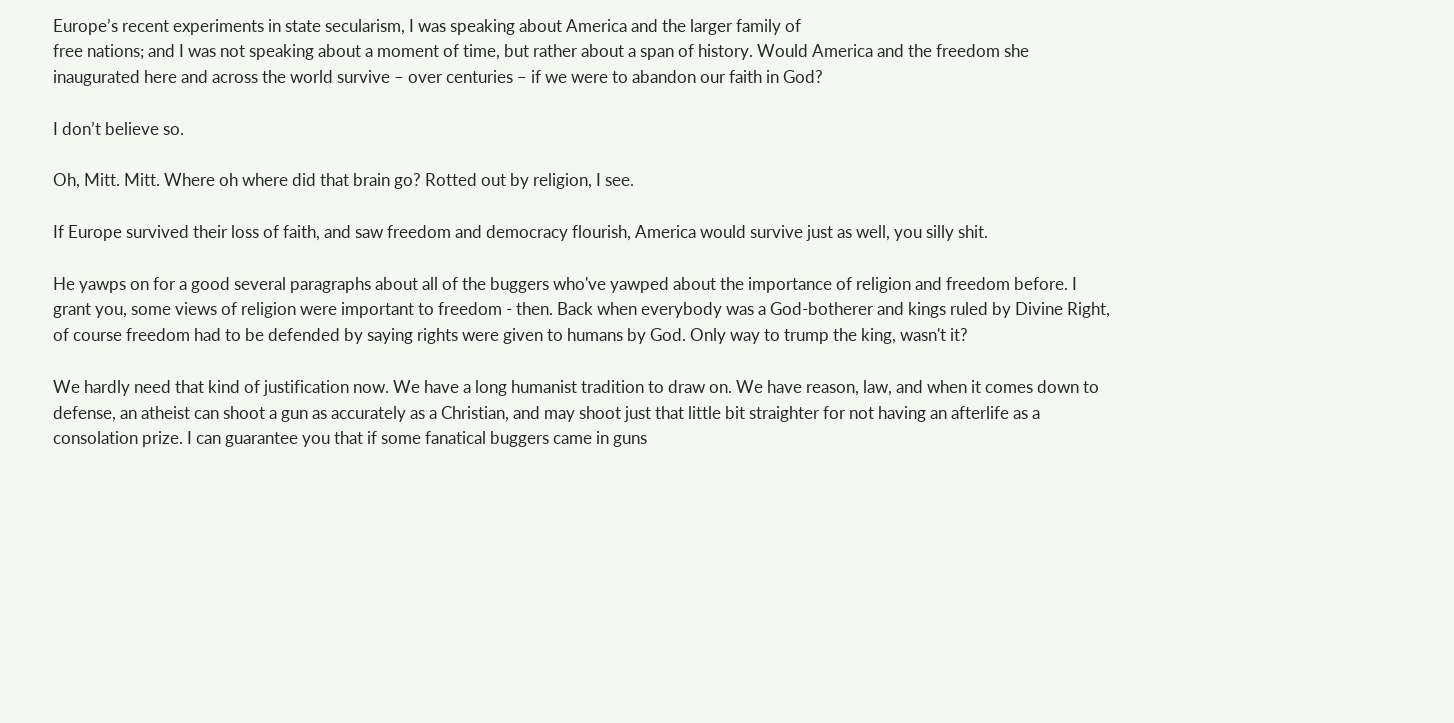Europe’s recent experiments in state secularism, I was speaking about America and the larger family of
free nations; and I was not speaking about a moment of time, but rather about a span of history. Would America and the freedom she inaugurated here and across the world survive – over centuries – if we were to abandon our faith in God?

I don’t believe so.

Oh, Mitt. Mitt. Where oh where did that brain go? Rotted out by religion, I see.

If Europe survived their loss of faith, and saw freedom and democracy flourish, America would survive just as well, you silly shit.

He yawps on for a good several paragraphs about all of the buggers who've yawped about the importance of religion and freedom before. I grant you, some views of religion were important to freedom - then. Back when everybody was a God-botherer and kings ruled by Divine Right, of course freedom had to be defended by saying rights were given to humans by God. Only way to trump the king, wasn't it?

We hardly need that kind of justification now. We have a long humanist tradition to draw on. We have reason, law, and when it comes down to defense, an atheist can shoot a gun as accurately as a Christian, and may shoot just that little bit straighter for not having an afterlife as a consolation prize. I can guarantee you that if some fanatical buggers came in guns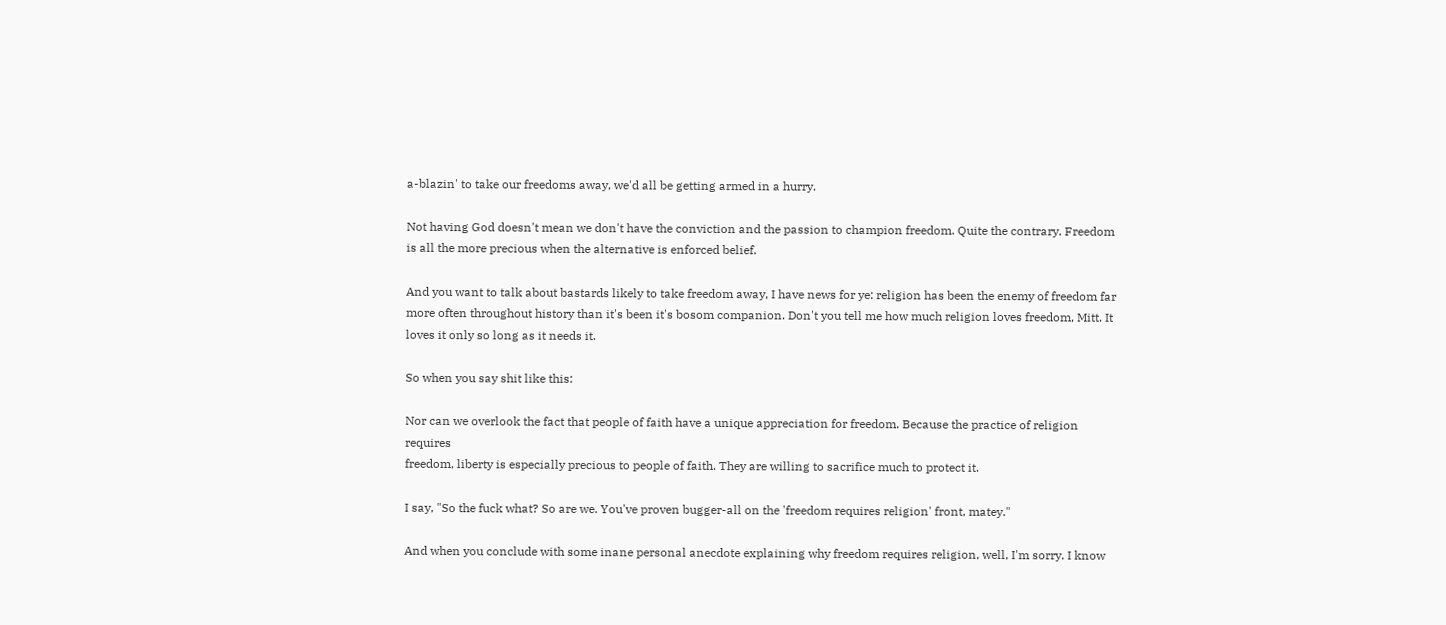a-blazin' to take our freedoms away, we'd all be getting armed in a hurry.

Not having God doesn't mean we don't have the conviction and the passion to champion freedom. Quite the contrary. Freedom is all the more precious when the alternative is enforced belief.

And you want to talk about bastards likely to take freedom away, I have news for ye: religion has been the enemy of freedom far more often throughout history than it's been it's bosom companion. Don't you tell me how much religion loves freedom, Mitt. It loves it only so long as it needs it.

So when you say shit like this:

Nor can we overlook the fact that people of faith have a unique appreciation for freedom. Because the practice of religion requires
freedom, liberty is especially precious to people of faith. They are willing to sacrifice much to protect it.

I say, "So the fuck what? So are we. You've proven bugger-all on the 'freedom requires religion' front, matey."

And when you conclude with some inane personal anecdote explaining why freedom requires religion, well, I'm sorry. I know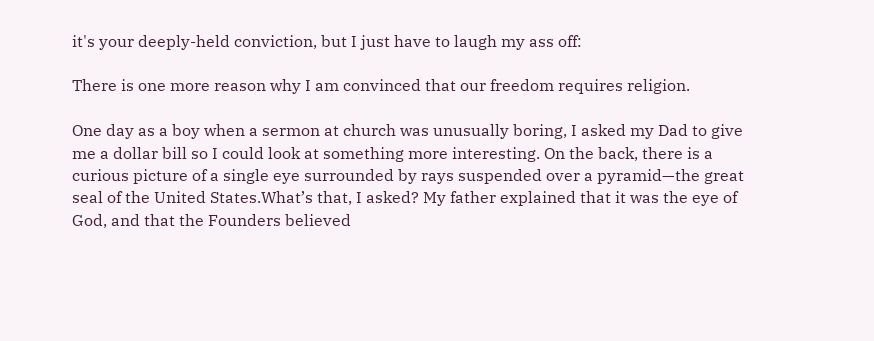it's your deeply-held conviction, but I just have to laugh my ass off:

There is one more reason why I am convinced that our freedom requires religion.

One day as a boy when a sermon at church was unusually boring, I asked my Dad to give me a dollar bill so I could look at something more interesting. On the back, there is a curious picture of a single eye surrounded by rays suspended over a pyramid—the great seal of the United States.What’s that, I asked? My father explained that it was the eye of God, and that the Founders believed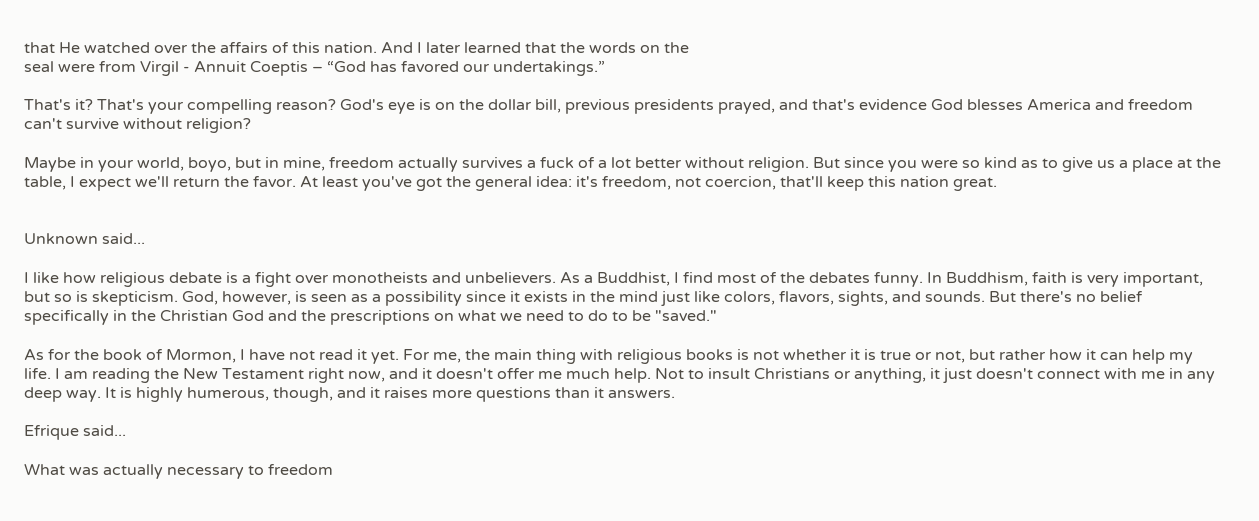that He watched over the affairs of this nation. And I later learned that the words on the
seal were from Virgil - Annuit Coeptis – “God has favored our undertakings.”

That's it? That's your compelling reason? God's eye is on the dollar bill, previous presidents prayed, and that's evidence God blesses America and freedom can't survive without religion?

Maybe in your world, boyo, but in mine, freedom actually survives a fuck of a lot better without religion. But since you were so kind as to give us a place at the table, I expect we'll return the favor. At least you've got the general idea: it's freedom, not coercion, that'll keep this nation great.


Unknown said...

I like how religious debate is a fight over monotheists and unbelievers. As a Buddhist, I find most of the debates funny. In Buddhism, faith is very important, but so is skepticism. God, however, is seen as a possibility since it exists in the mind just like colors, flavors, sights, and sounds. But there's no belief specifically in the Christian God and the prescriptions on what we need to do to be "saved."

As for the book of Mormon, I have not read it yet. For me, the main thing with religious books is not whether it is true or not, but rather how it can help my life. I am reading the New Testament right now, and it doesn't offer me much help. Not to insult Christians or anything, it just doesn't connect with me in any deep way. It is highly humerous, though, and it raises more questions than it answers.

Efrique said...

What was actually necessary to freedom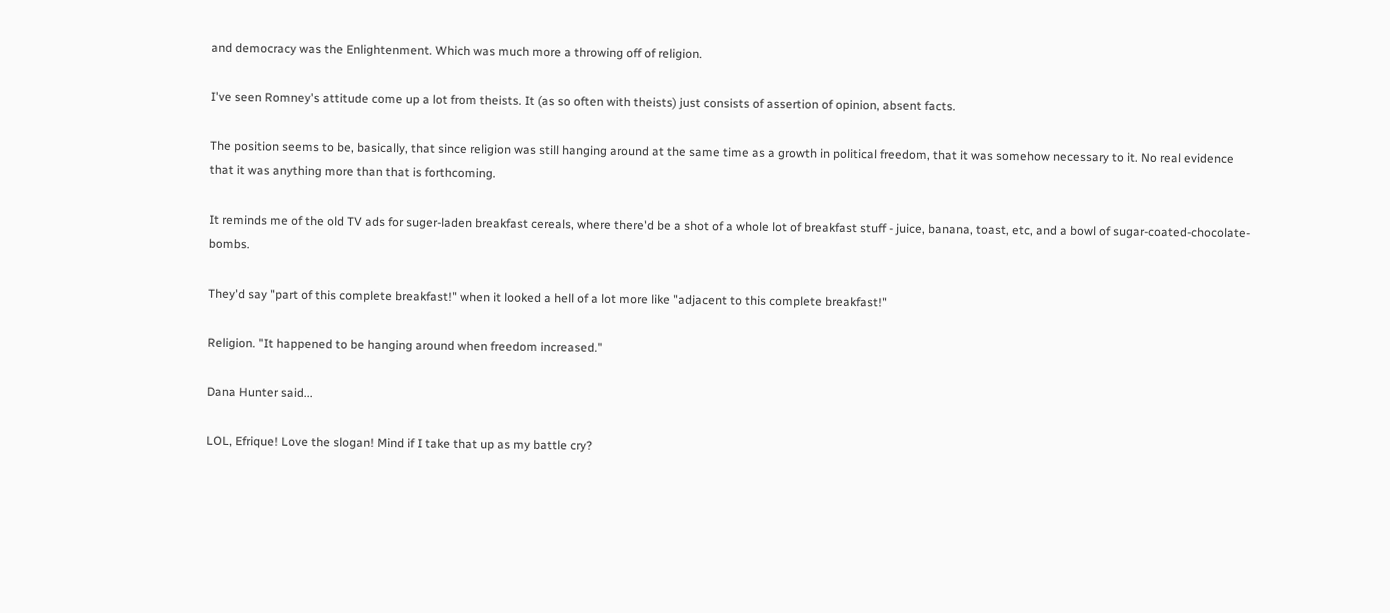and democracy was the Enlightenment. Which was much more a throwing off of religion.

I've seen Romney's attitude come up a lot from theists. It (as so often with theists) just consists of assertion of opinion, absent facts.

The position seems to be, basically, that since religion was still hanging around at the same time as a growth in political freedom, that it was somehow necessary to it. No real evidence that it was anything more than that is forthcoming.

It reminds me of the old TV ads for suger-laden breakfast cereals, where there'd be a shot of a whole lot of breakfast stuff - juice, banana, toast, etc, and a bowl of sugar-coated-chocolate-bombs.

They'd say "part of this complete breakfast!" when it looked a hell of a lot more like "adjacent to this complete breakfast!"

Religion. "It happened to be hanging around when freedom increased."

Dana Hunter said...

LOL, Efrique! Love the slogan! Mind if I take that up as my battle cry?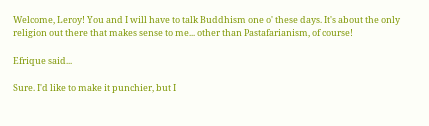Welcome, Leroy! You and I will have to talk Buddhism one o' these days. It's about the only religion out there that makes sense to me... other than Pastafarianism, of course!

Efrique said...

Sure. I'd like to make it punchier, but I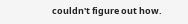couldn't figure out how.